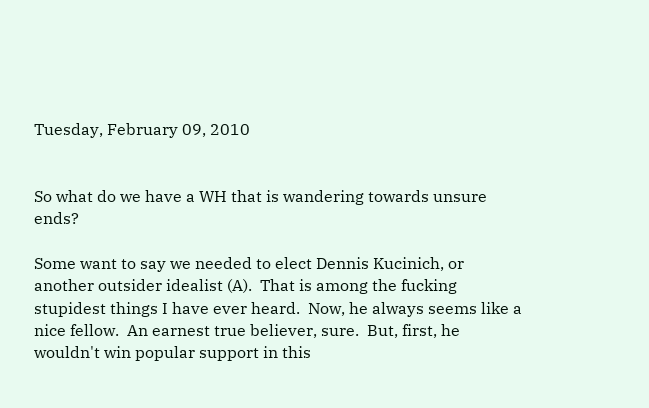Tuesday, February 09, 2010


So what do we have a WH that is wandering towards unsure ends?

Some want to say we needed to elect Dennis Kucinich, or another outsider idealist (A).  That is among the fucking stupidest things I have ever heard.  Now, he always seems like a nice fellow.  An earnest true believer, sure.  But, first, he wouldn't win popular support in this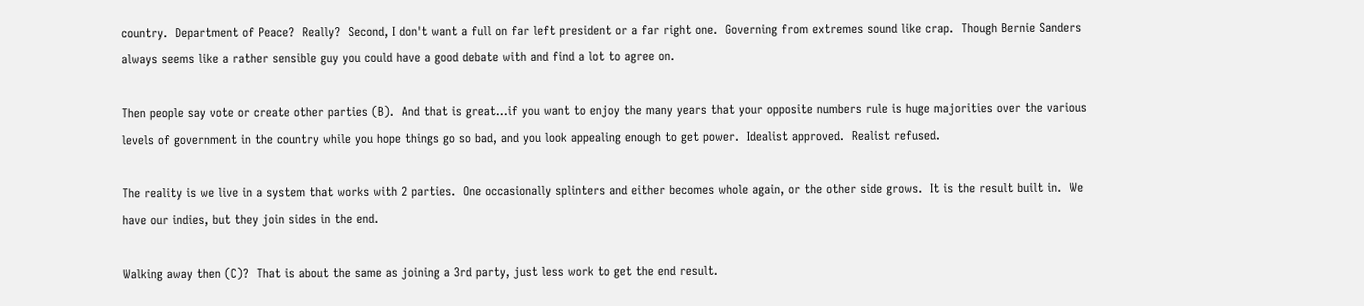country.  Department of Peace?  Really?  Second, I don't want a full on far left president or a far right one.  Governing from extremes sound like crap.  Though Bernie Sanders always seems like a rather sensible guy you could have a good debate with and find a lot to agree on.

Then people say vote or create other parties (B).  And that is great...if you want to enjoy the many years that your opposite numbers rule is huge majorities over the various levels of government in the country while you hope things go so bad, and you look appealing enough to get power.  Idealist approved.  Realist refused.

The reality is we live in a system that works with 2 parties.  One occasionally splinters and either becomes whole again, or the other side grows.  It is the result built in.  We have our indies, but they join sides in the end.

Walking away then (C)?  That is about the same as joining a 3rd party, just less work to get the end result.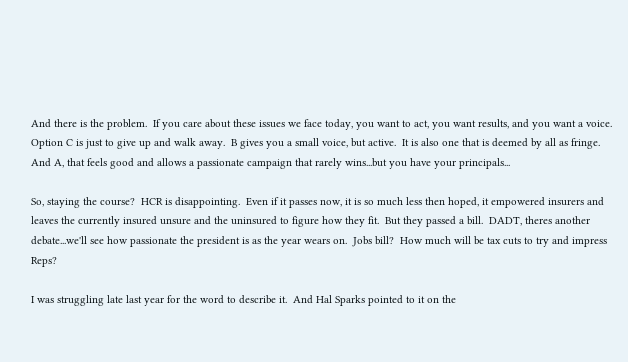And there is the problem.  If you care about these issues we face today, you want to act, you want results, and you want a voice. Option C is just to give up and walk away.  B gives you a small voice, but active.  It is also one that is deemed by all as fringe.  And A, that feels good and allows a passionate campaign that rarely wins...but you have your principals...

So, staying the course?  HCR is disappointing.  Even if it passes now, it is so much less then hoped, it empowered insurers and leaves the currently insured unsure and the uninsured to figure how they fit.  But they passed a bill.  DADT, theres another debate...we'll see how passionate the president is as the year wears on.  Jobs bill?  How much will be tax cuts to try and impress Reps?

I was struggling late last year for the word to describe it.  And Hal Sparks pointed to it on the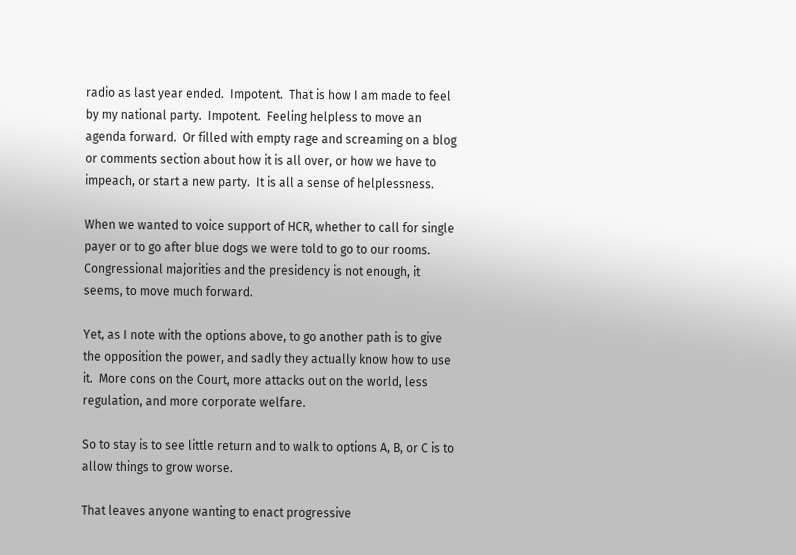radio as last year ended.  Impotent.  That is how I am made to feel by my national party.  Impotent.  Feeling helpless to move an agenda forward.  Or filled with empty rage and screaming on a blog or comments section about how it is all over, or how we have to impeach, or start a new party.  It is all a sense of helplessness.

When we wanted to voice support of HCR, whether to call for single payer or to go after blue dogs we were told to go to our rooms.  Congressional majorities and the presidency is not enough, it seems, to move much forward.

Yet, as I note with the options above, to go another path is to give the opposition the power, and sadly they actually know how to use it.  More cons on the Court, more attacks out on the world, less regulation, and more corporate welfare.

So to stay is to see little return and to walk to options A, B, or C is to allow things to grow worse.

That leaves anyone wanting to enact progressive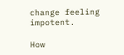change feeling impotent.

How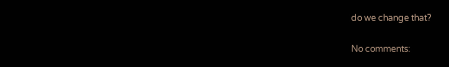do we change that?

No comments: